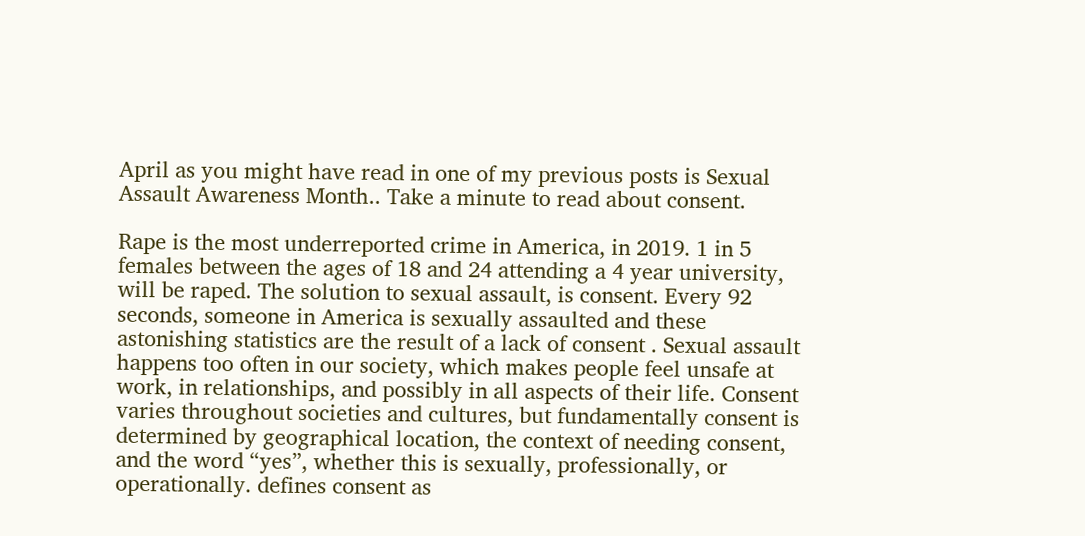April as you might have read in one of my previous posts is Sexual Assault Awareness Month.. Take a minute to read about consent.

Rape is the most underreported crime in America, in 2019. 1 in 5 females between the ages of 18 and 24 attending a 4 year university, will be raped. The solution to sexual assault, is consent. Every 92 seconds, someone in America is sexually assaulted and these astonishing statistics are the result of a lack of consent . Sexual assault happens too often in our society, which makes people feel unsafe at work, in relationships, and possibly in all aspects of their life. Consent varies throughout societies and cultures, but fundamentally consent is determined by geographical location, the context of needing consent, and the word “yes”, whether this is sexually, professionally, or operationally. defines consent as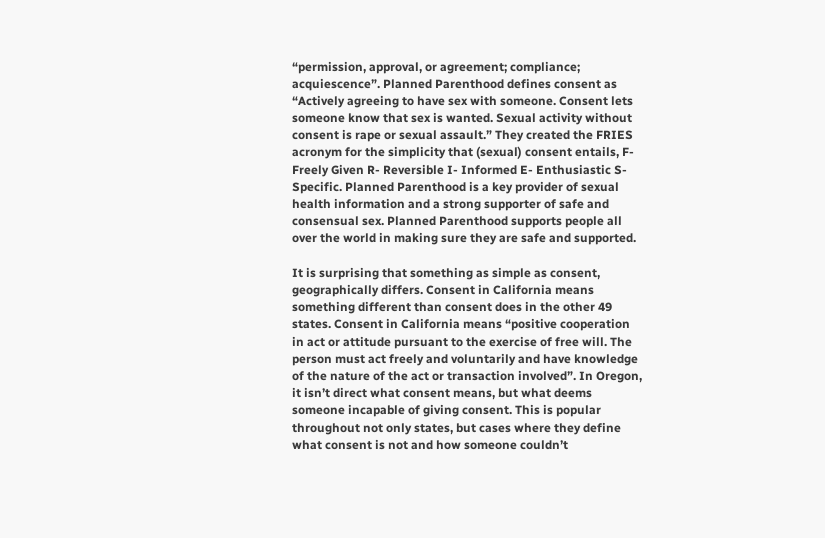“permission, approval, or agreement; compliance; acquiescence”. Planned Parenthood defines consent as “Actively agreeing to have sex with someone. Consent lets someone know that sex is wanted. Sexual activity without consent is rape or sexual assault.” They created the FRIES acronym for the simplicity that (sexual) consent entails, F- Freely Given R- Reversible I- Informed E- Enthusiastic S- Specific. Planned Parenthood is a key provider of sexual health information and a strong supporter of safe and consensual sex. Planned Parenthood supports people all over the world in making sure they are safe and supported.

It is surprising that something as simple as consent, geographically differs. Consent in California means something different than consent does in the other 49 states. Consent in California means “positive cooperation in act or attitude pursuant to the exercise of free will. The person must act freely and voluntarily and have knowledge of the nature of the act or transaction involved”. In Oregon, it isn’t direct what consent means, but what deems someone incapable of giving consent. This is popular throughout not only states, but cases where they define what consent is not and how someone couldn’t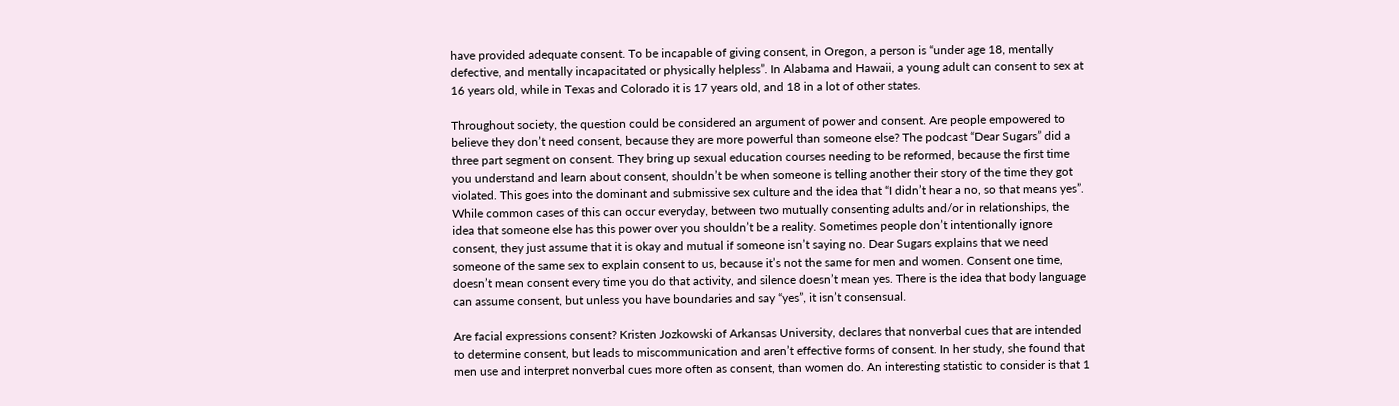have provided adequate consent. To be incapable of giving consent, in Oregon, a person is “under age 18, mentally defective, and mentally incapacitated or physically helpless”. In Alabama and Hawaii, a young adult can consent to sex at 16 years old, while in Texas and Colorado it is 17 years old, and 18 in a lot of other states.

Throughout society, the question could be considered an argument of power and consent. Are people empowered to believe they don’t need consent, because they are more powerful than someone else? The podcast “Dear Sugars” did a three part segment on consent. They bring up sexual education courses needing to be reformed, because the first time you understand and learn about consent, shouldn’t be when someone is telling another their story of the time they got violated. This goes into the dominant and submissive sex culture and the idea that “I didn’t hear a no, so that means yes”. While common cases of this can occur everyday, between two mutually consenting adults and/or in relationships, the idea that someone else has this power over you shouldn’t be a reality. Sometimes people don’t intentionally ignore consent, they just assume that it is okay and mutual if someone isn’t saying no. Dear Sugars explains that we need someone of the same sex to explain consent to us, because it’s not the same for men and women. Consent one time, doesn’t mean consent every time you do that activity, and silence doesn’t mean yes. There is the idea that body language can assume consent, but unless you have boundaries and say “yes”, it isn’t consensual.

Are facial expressions consent? Kristen Jozkowski of Arkansas University, declares that nonverbal cues that are intended to determine consent, but leads to miscommunication and aren’t effective forms of consent. In her study, she found that men use and interpret nonverbal cues more often as consent, than women do. An interesting statistic to consider is that 1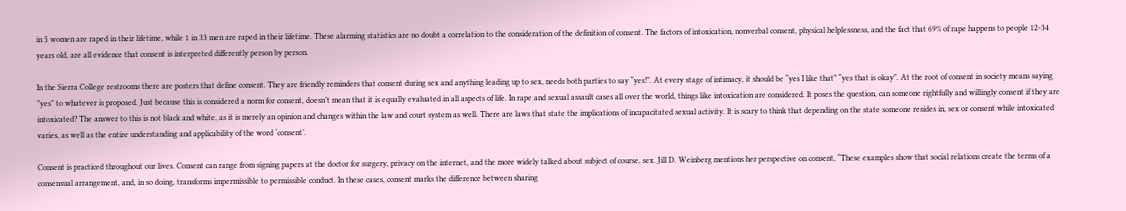in 5 women are raped in their lifetime, while 1 in 33 men are raped in their lifetime. These alarming statistics are no doubt a correlation to the consideration of the definition of consent. The factors of intoxication, nonverbal consent, physical helplessness, and the fact that 69% of rape happens to people 12-34 years old, are all evidence that consent is interpreted differently person by person.

In the Sierra College restrooms there are posters that define consent. They are friendly reminders that consent during sex and anything leading up to sex, needs both parties to say “yes!”. At every stage of intimacy, it should be “yes I like that” “yes that is okay”. At the root of consent in society means saying ”yes” to whatever is proposed. Just because this is considered a norm for consent, doesn’t mean that it is equally evaluated in all aspects of life. In rape and sexual assault cases all over the world, things like intoxication are considered. It poses the question, can someone rightfully and willingly consent if they are intoxicated? The answer to this is not black and white, as it is merely an opinion and changes within the law and court system as well. There are laws that state the implications of incapacitated sexual activity. It is scary to think that depending on the state someone resides in, sex or consent while intoxicated varies, as well as the entire understanding and applicability of the word ‘consent’.

Consent is practiced throughout our lives. Consent can range from signing papers at the doctor for surgery, privacy on the internet, and the more widely talked about subject of course, sex. Jill D. Weinberg mentions her perspective on consent, “These examples show that social relations create the terms of a consensual arrangement, and, in so doing, transforms impermissible to permissible conduct. In these cases, consent marks the difference between sharing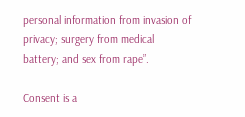personal information from invasion of privacy; surgery from medical battery; and sex from rape”.

Consent is a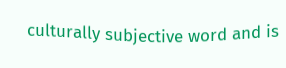culturally subjective word and is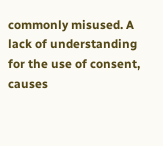commonly misused. A lack of understanding for the use of consent, causes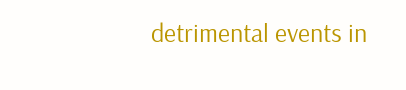detrimental events in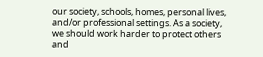our society, schools, homes, personal lives, and/or professional settings. As a society, we should work harder to protect others and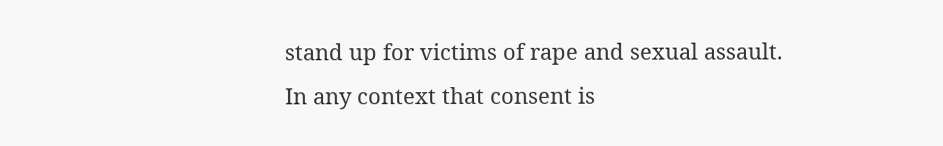stand up for victims of rape and sexual assault. In any context that consent is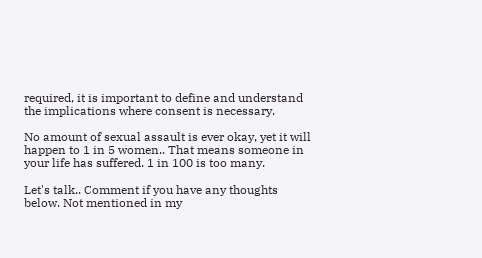required, it is important to define and understand the implications where consent is necessary.

No amount of sexual assault is ever okay, yet it will happen to 1 in 5 women.. That means someone in your life has suffered. 1 in 100 is too many.

Let's talk.. Comment if you have any thoughts below. Not mentioned in my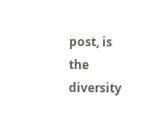post, is the diversity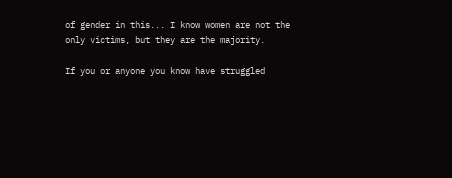of gender in this... I know women are not the only victims, but they are the majority.

If you or anyone you know have struggled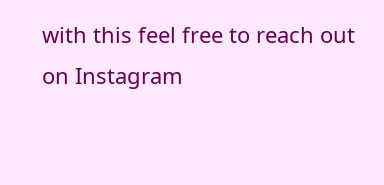with this feel free to reach out on Instagram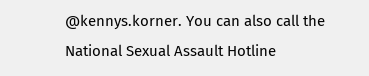@kennys.korner. You can also call the National Sexual Assault Hotline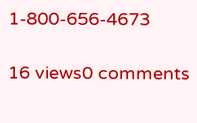1-800-656-4673

16 views0 comments